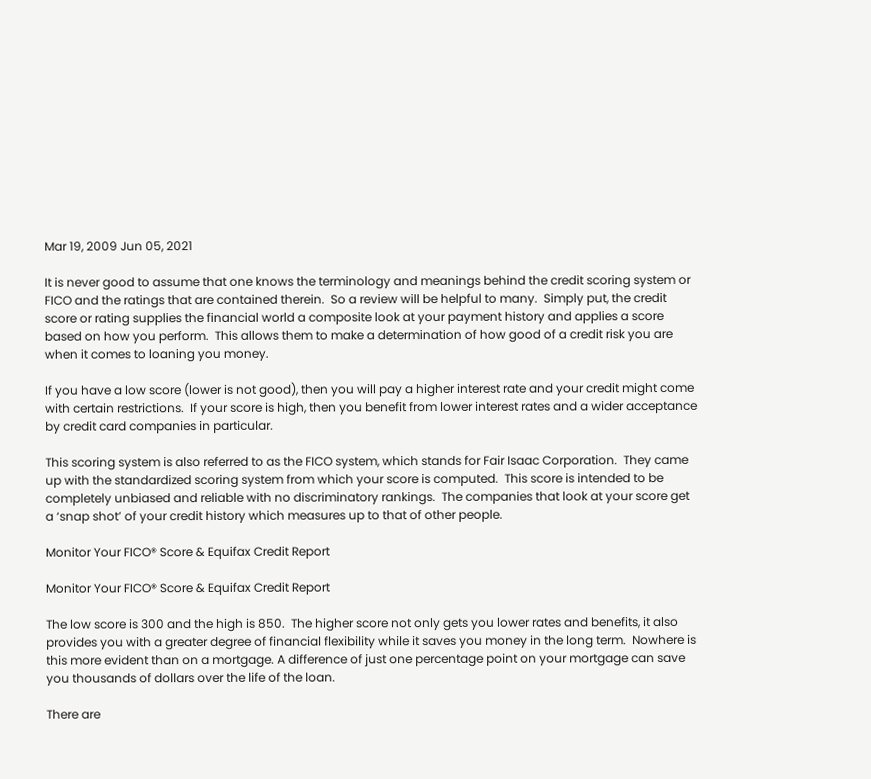Mar 19, 2009 Jun 05, 2021

It is never good to assume that one knows the terminology and meanings behind the credit scoring system or FICO and the ratings that are contained therein.  So a review will be helpful to many.  Simply put, the credit score or rating supplies the financial world a composite look at your payment history and applies a score based on how you perform.  This allows them to make a determination of how good of a credit risk you are when it comes to loaning you money.

If you have a low score (lower is not good), then you will pay a higher interest rate and your credit might come with certain restrictions.  If your score is high, then you benefit from lower interest rates and a wider acceptance by credit card companies in particular.

This scoring system is also referred to as the FICO system, which stands for Fair Isaac Corporation.  They came up with the standardized scoring system from which your score is computed.  This score is intended to be completely unbiased and reliable with no discriminatory rankings.  The companies that look at your score get a ‘snap shot’ of your credit history which measures up to that of other people.

Monitor Your FICO® Score & Equifax Credit Report

Monitor Your FICO® Score & Equifax Credit Report

The low score is 300 and the high is 850.  The higher score not only gets you lower rates and benefits, it also provides you with a greater degree of financial flexibility while it saves you money in the long term.  Nowhere is this more evident than on a mortgage. A difference of just one percentage point on your mortgage can save you thousands of dollars over the life of the loan.

There are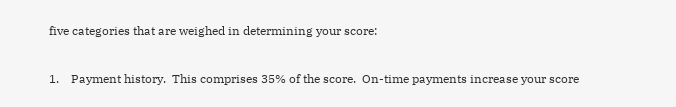five categories that are weighed in determining your score:

1.    Payment history.  This comprises 35% of the score.  On-time payments increase your score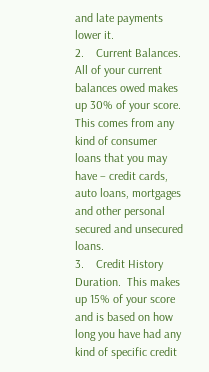and late payments lower it.
2.    Current Balances.  All of your current balances owed makes up 30% of your score.  This comes from any kind of consumer loans that you may have – credit cards, auto loans, mortgages and other personal secured and unsecured loans.
3.    Credit History Duration.  This makes up 15% of your score and is based on how long you have had any kind of specific credit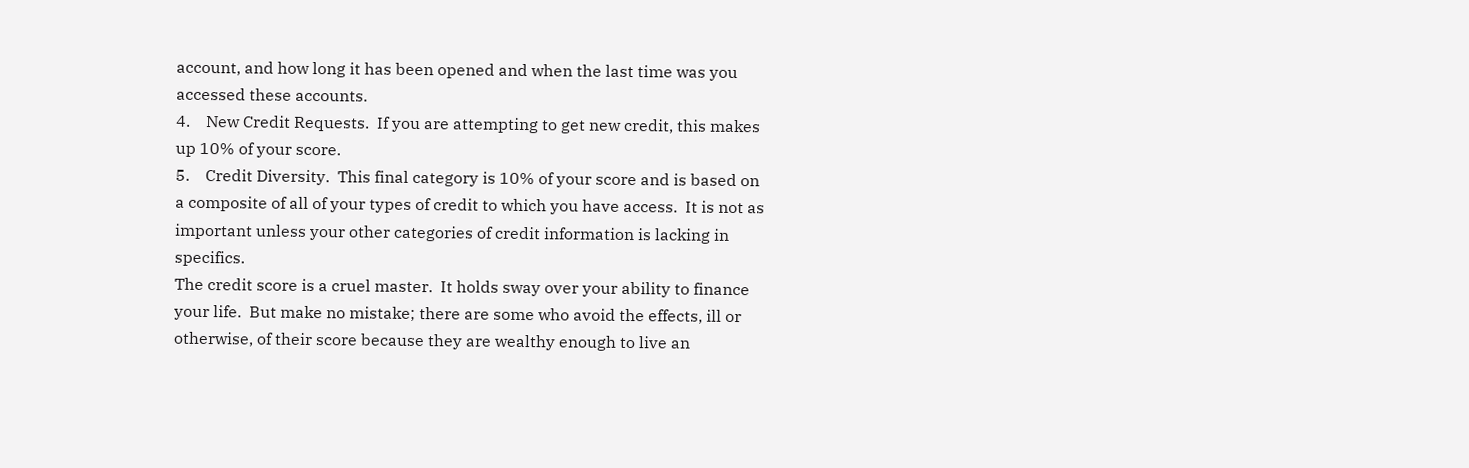account, and how long it has been opened and when the last time was you accessed these accounts.
4.    New Credit Requests.  If you are attempting to get new credit, this makes up 10% of your score.
5.    Credit Diversity.  This final category is 10% of your score and is based on a composite of all of your types of credit to which you have access.  It is not as important unless your other categories of credit information is lacking in specifics.
The credit score is a cruel master.  It holds sway over your ability to finance your life.  But make no mistake; there are some who avoid the effects, ill or otherwise, of their score because they are wealthy enough to live an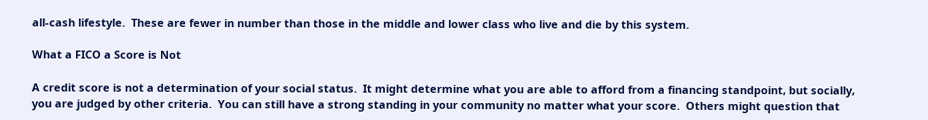all-cash lifestyle.  These are fewer in number than those in the middle and lower class who live and die by this system.

What a FICO a Score is Not

A credit score is not a determination of your social status.  It might determine what you are able to afford from a financing standpoint, but socially, you are judged by other criteria.  You can still have a strong standing in your community no matter what your score.  Others might question that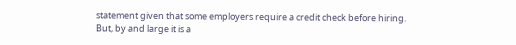statement given that some employers require a credit check before hiring. But, by and large it is a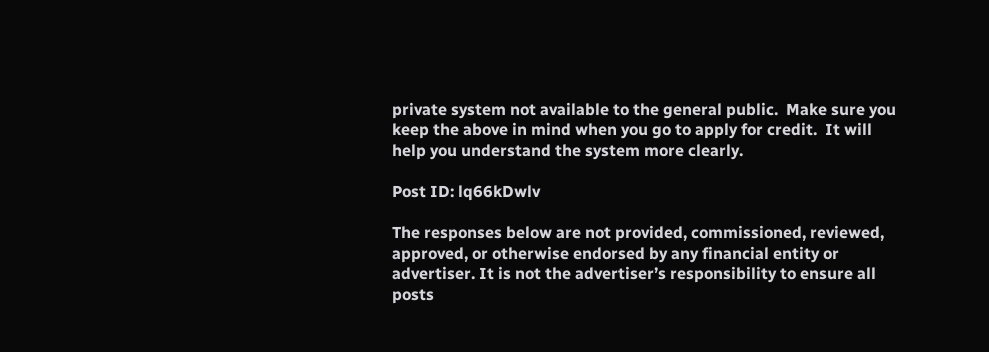private system not available to the general public.  Make sure you keep the above in mind when you go to apply for credit.  It will help you understand the system more clearly.

Post ID: lq66kDwlv

The responses below are not provided, commissioned, reviewed, approved, or otherwise endorsed by any financial entity or advertiser. It is not the advertiser’s responsibility to ensure all posts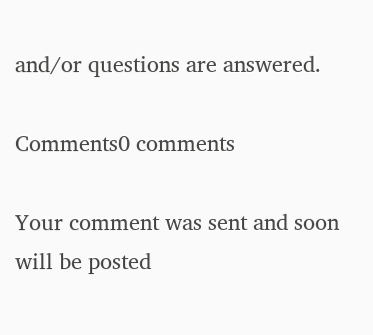and/or questions are answered.

Comments0 comments

Your comment was sent and soon will be posted